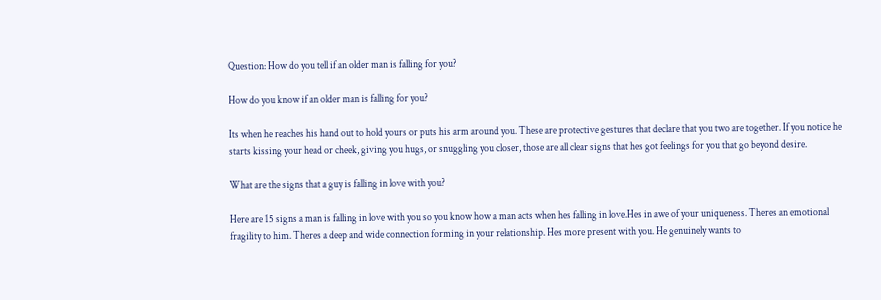Question: How do you tell if an older man is falling for you?

How do you know if an older man is falling for you?

Its when he reaches his hand out to hold yours or puts his arm around you. These are protective gestures that declare that you two are together. If you notice he starts kissing your head or cheek, giving you hugs, or snuggling you closer, those are all clear signs that hes got feelings for you that go beyond desire.

What are the signs that a guy is falling in love with you?

Here are 15 signs a man is falling in love with you so you know how a man acts when hes falling in love.Hes in awe of your uniqueness. Theres an emotional fragility to him. Theres a deep and wide connection forming in your relationship. Hes more present with you. He genuinely wants to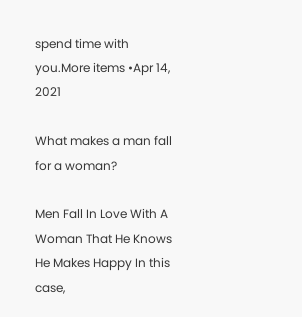spend time with you.More items •Apr 14, 2021

What makes a man fall for a woman?

Men Fall In Love With A Woman That He Knows He Makes Happy In this case,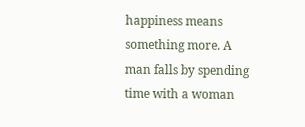happiness means something more. A man falls by spending time with a woman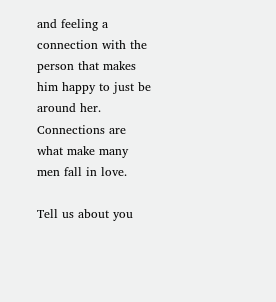and feeling a connection with the person that makes him happy to just be around her. Connections are what make many men fall in love.

Tell us about you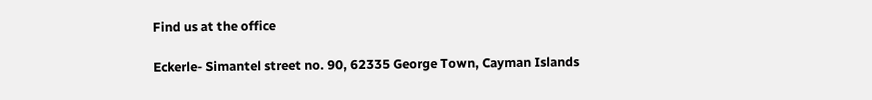Find us at the office

Eckerle- Simantel street no. 90, 62335 George Town, Cayman Islands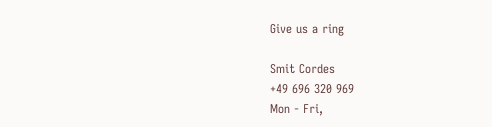Give us a ring

Smit Cordes
+49 696 320 969
Mon - Fri,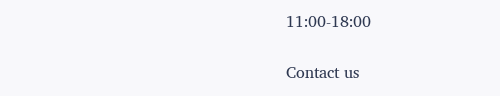11:00-18:00

Contact us